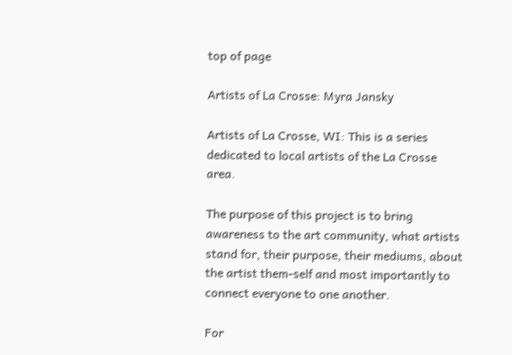top of page

Artists of La Crosse: Myra Jansky

Artists of La Crosse, WI: This is a series dedicated to local artists of the La Crosse area.

The purpose of this project is to bring awareness to the art community, what artists stand for, their purpose, their mediums, about the artist them-self and most importantly to connect everyone to one another.

For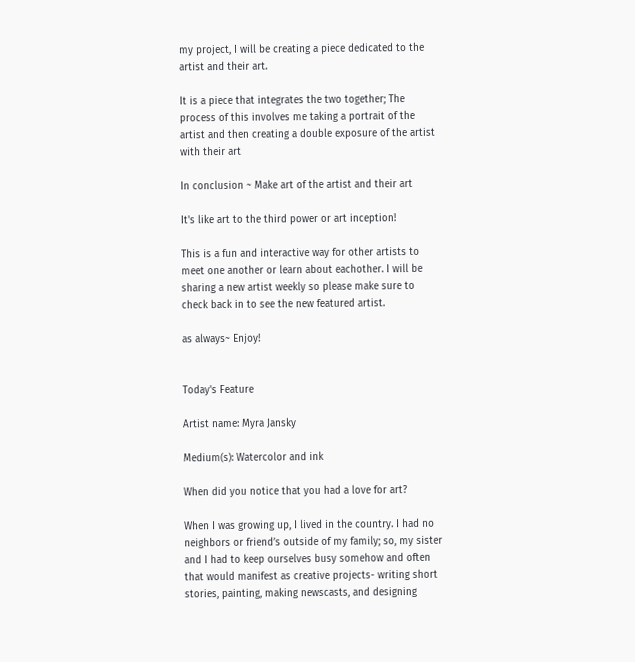my project, I will be creating a piece dedicated to the artist and their art.

It is a piece that integrates the two together; The process of this involves me taking a portrait of the artist and then creating a double exposure of the artist with their art

In conclusion ~ Make art of the artist and their art

It's like art to the third power or art inception!

This is a fun and interactive way for other artists to meet one another or learn about eachother. I will be sharing a new artist weekly so please make sure to check back in to see the new featured artist.

as always~ Enjoy!


Today's Feature

Artist name: Myra Jansky

Medium(s): Watercolor and ink

When did you notice that you had a love for art?

When I was growing up, I lived in the country. I had no neighbors or friend’s outside of my family; so, my sister and I had to keep ourselves busy somehow and often that would manifest as creative projects- writing short stories, painting, making newscasts, and designing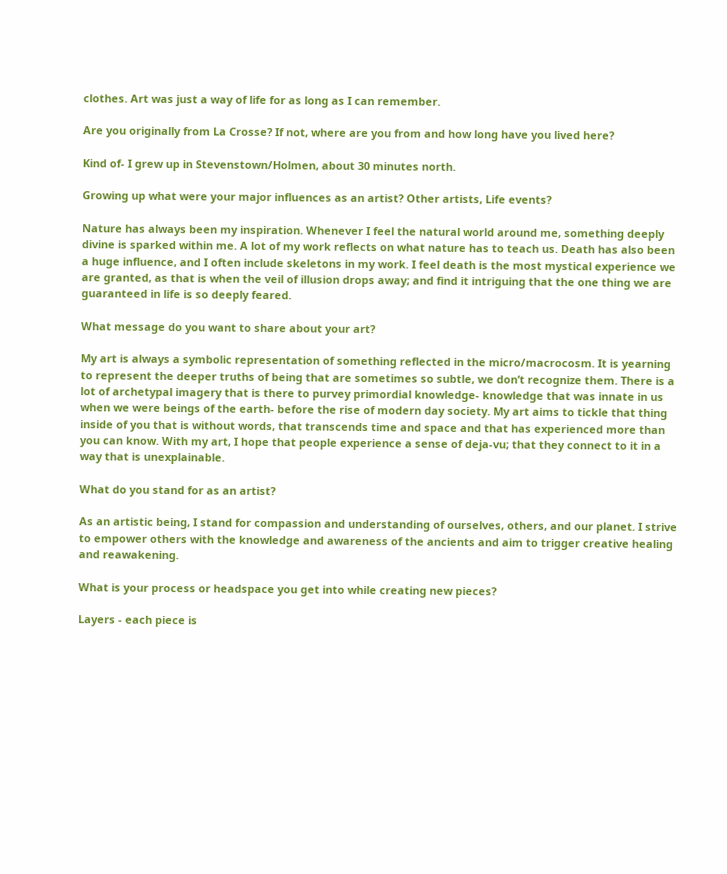clothes. Art was just a way of life for as long as I can remember.

Are you originally from La Crosse? If not, where are you from and how long have you lived here?

Kind of- I grew up in Stevenstown/Holmen, about 30 minutes north.

Growing up what were your major influences as an artist? Other artists, Life events?

Nature has always been my inspiration. Whenever I feel the natural world around me, something deeply divine is sparked within me. A lot of my work reflects on what nature has to teach us. Death has also been a huge influence, and I often include skeletons in my work. I feel death is the most mystical experience we are granted, as that is when the veil of illusion drops away; and find it intriguing that the one thing we are guaranteed in life is so deeply feared.

What message do you want to share about your art?

My art is always a symbolic representation of something reflected in the micro/macrocosm. It is yearning to represent the deeper truths of being that are sometimes so subtle, we don’t recognize them. There is a lot of archetypal imagery that is there to purvey primordial knowledge- knowledge that was innate in us when we were beings of the earth- before the rise of modern day society. My art aims to tickle that thing inside of you that is without words, that transcends time and space and that has experienced more than you can know. With my art, I hope that people experience a sense of deja-vu; that they connect to it in a way that is unexplainable.

What do you stand for as an artist?

As an artistic being, I stand for compassion and understanding of ourselves, others, and our planet. I strive to empower others with the knowledge and awareness of the ancients and aim to trigger creative healing and reawakening.

What is your process or headspace you get into while creating new pieces?

Layers - each piece is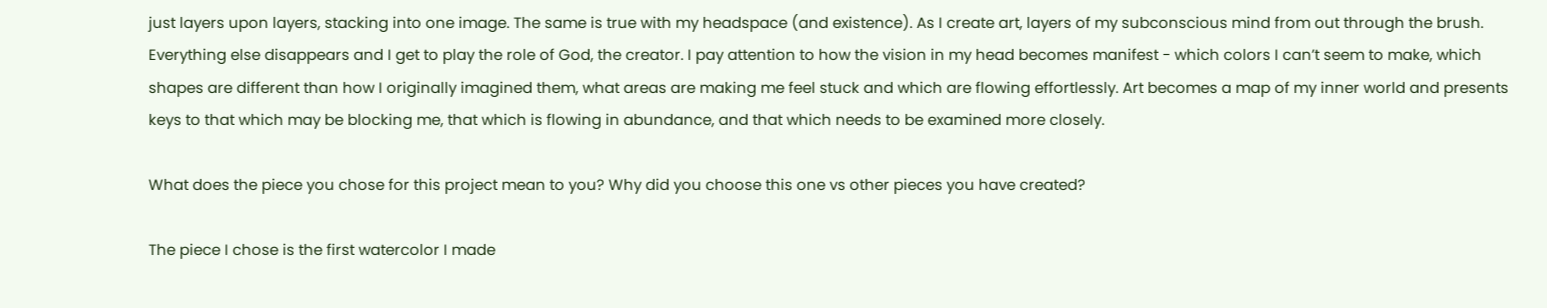just layers upon layers, stacking into one image. The same is true with my headspace (and existence). As I create art, layers of my subconscious mind from out through the brush. Everything else disappears and I get to play the role of God, the creator. I pay attention to how the vision in my head becomes manifest - which colors I can’t seem to make, which shapes are different than how I originally imagined them, what areas are making me feel stuck and which are flowing effortlessly. Art becomes a map of my inner world and presents keys to that which may be blocking me, that which is flowing in abundance, and that which needs to be examined more closely.

What does the piece you chose for this project mean to you? Why did you choose this one vs other pieces you have created?

The piece I chose is the first watercolor I made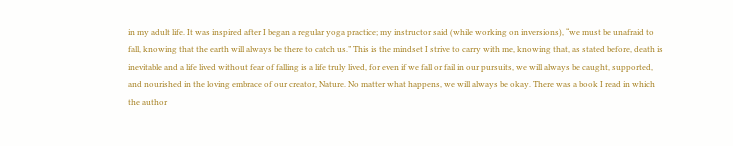in my adult life. It was inspired after I began a regular yoga practice; my instructor said (while working on inversions), “we must be unafraid to fall, knowing that the earth will always be there to catch us.” This is the mindset I strive to carry with me, knowing that, as stated before, death is inevitable and a life lived without fear of falling is a life truly lived, for even if we fall or fail in our pursuits, we will always be caught, supported, and nourished in the loving embrace of our creator, Nature. No matter what happens, we will always be okay. There was a book I read in which the author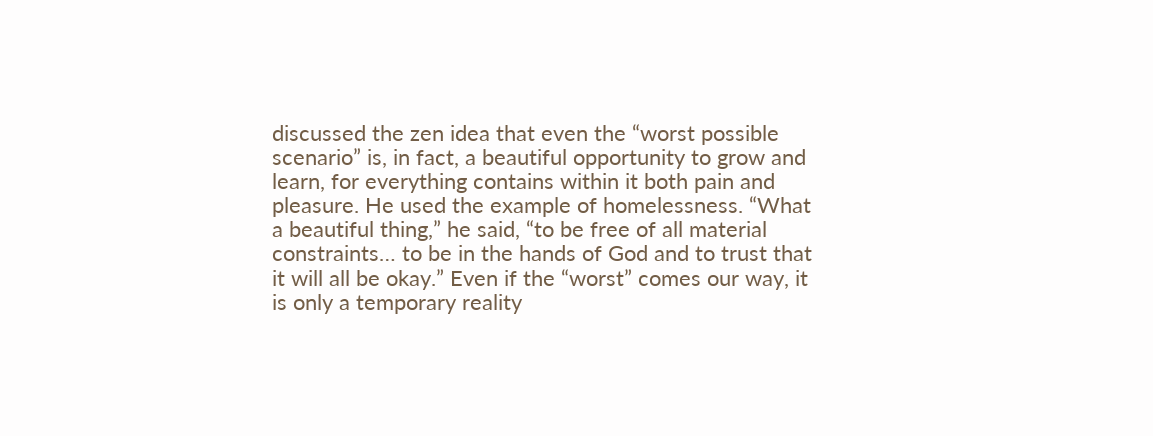discussed the zen idea that even the “worst possible scenario” is, in fact, a beautiful opportunity to grow and learn, for everything contains within it both pain and pleasure. He used the example of homelessness. “What a beautiful thing,” he said, “to be free of all material constraints… to be in the hands of God and to trust that it will all be okay.” Even if the “worst” comes our way, it is only a temporary reality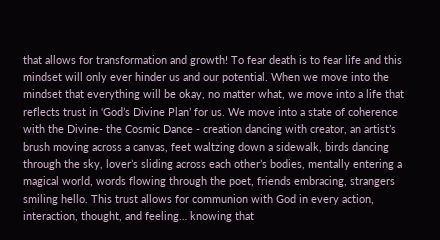that allows for transformation and growth! To fear death is to fear life and this mindset will only ever hinder us and our potential. When we move into the mindset that everything will be okay, no matter what, we move into a life that reflects trust in ‘God’s Divine Plan’ for us. We move into a state of coherence with the Divine- the Cosmic Dance - creation dancing with creator, an artist’s brush moving across a canvas, feet waltzing down a sidewalk, birds dancing through the sky, lover’s sliding across each other’s bodies, mentally entering a magical world, words flowing through the poet, friends embracing, strangers smiling hello. This trust allows for communion with God in every action, interaction, thought, and feeling… knowing that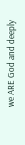we ARE God and deeply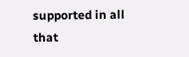supported in all that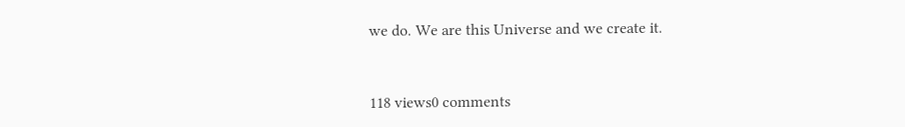we do. We are this Universe and we create it.


118 views0 comments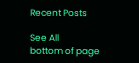Recent Posts

See All
bottom of page